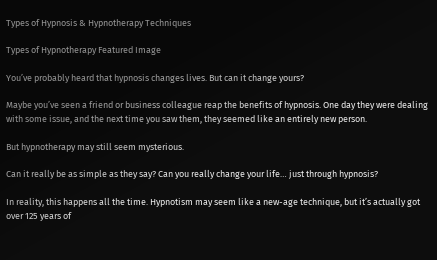Types of Hypnosis & Hypnotherapy Techniques

Types of Hypnotherapy Featured Image

You’ve probably heard that hypnosis changes lives. But can it change yours?

Maybe you’ve seen a friend or business colleague reap the benefits of hypnosis. One day they were dealing with some issue, and the next time you saw them, they seemed like an entirely new person.

But hypnotherapy may still seem mysterious.

Can it really be as simple as they say? Can you really change your life… just through hypnosis?

In reality, this happens all the time. Hypnotism may seem like a new-age technique, but it’s actually got over 125 years of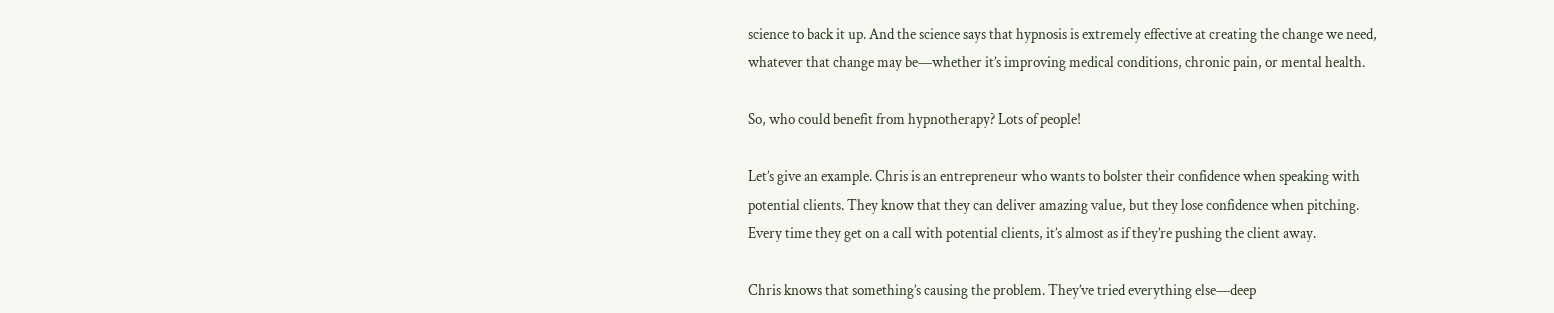science to back it up. And the science says that hypnosis is extremely effective at creating the change we need, whatever that change may be—whether it’s improving medical conditions, chronic pain, or mental health.

So, who could benefit from hypnotherapy? Lots of people!

Let’s give an example. Chris is an entrepreneur who wants to bolster their confidence when speaking with potential clients. They know that they can deliver amazing value, but they lose confidence when pitching. Every time they get on a call with potential clients, it’s almost as if they’re pushing the client away.

Chris knows that something’s causing the problem. They’ve tried everything else—deep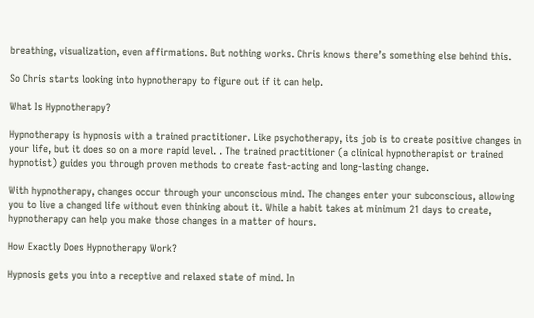breathing, visualization, even affirmations. But nothing works. Chris knows there’s something else behind this.

So Chris starts looking into hypnotherapy to figure out if it can help.

What Is Hypnotherapy?

Hypnotherapy is hypnosis with a trained practitioner. Like psychotherapy, its job is to create positive changes in your life, but it does so on a more rapid level. . The trained practitioner (a clinical hypnotherapist or trained hypnotist) guides you through proven methods to create fast-acting and long-lasting change.

With hypnotherapy, changes occur through your unconscious mind. The changes enter your subconscious, allowing you to live a changed life without even thinking about it. While a habit takes at minimum 21 days to create, hypnotherapy can help you make those changes in a matter of hours.

How Exactly Does Hypnotherapy Work?

Hypnosis gets you into a receptive and relaxed state of mind. In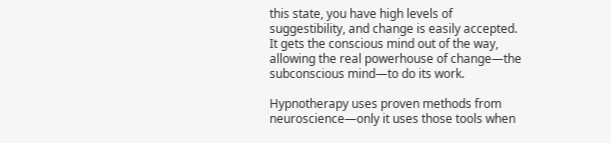this state, you have high levels of suggestibility, and change is easily accepted. It gets the conscious mind out of the way, allowing the real powerhouse of change—the subconscious mind—to do its work.

Hypnotherapy uses proven methods from neuroscience—only it uses those tools when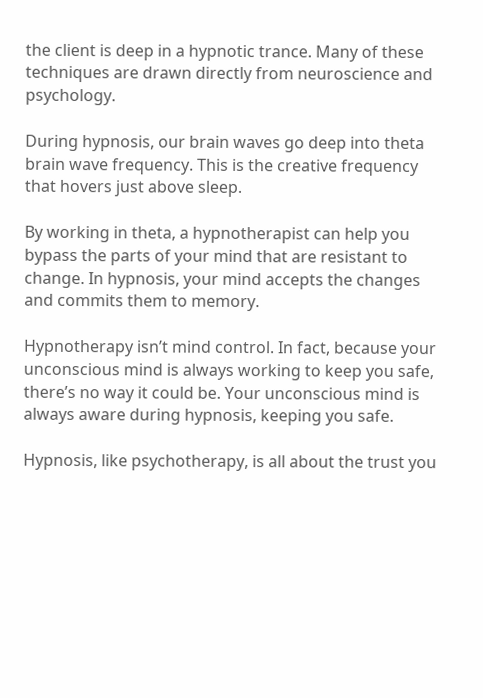the client is deep in a hypnotic trance. Many of these techniques are drawn directly from neuroscience and psychology.

During hypnosis, our brain waves go deep into theta brain wave frequency. This is the creative frequency that hovers just above sleep.

By working in theta, a hypnotherapist can help you bypass the parts of your mind that are resistant to change. In hypnosis, your mind accepts the changes and commits them to memory.

Hypnotherapy isn’t mind control. In fact, because your unconscious mind is always working to keep you safe, there’s no way it could be. Your unconscious mind is always aware during hypnosis, keeping you safe.

Hypnosis, like psychotherapy, is all about the trust you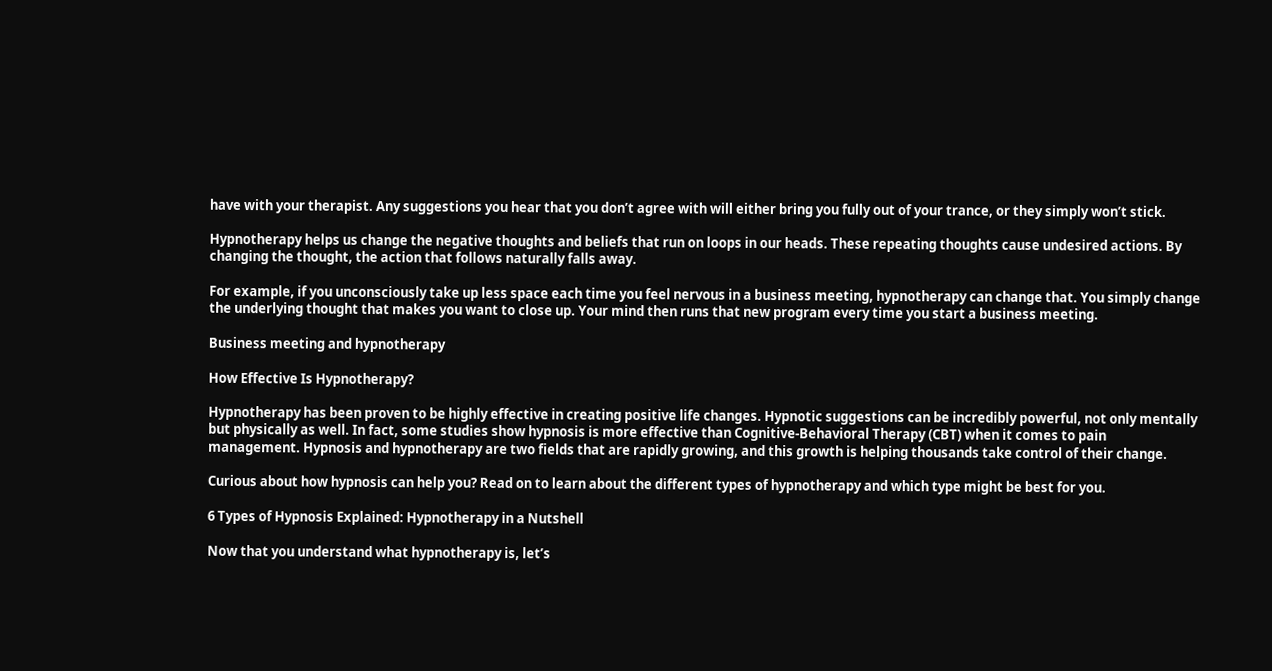have with your therapist. Any suggestions you hear that you don’t agree with will either bring you fully out of your trance, or they simply won’t stick.

Hypnotherapy helps us change the negative thoughts and beliefs that run on loops in our heads. These repeating thoughts cause undesired actions. By changing the thought, the action that follows naturally falls away.

For example, if you unconsciously take up less space each time you feel nervous in a business meeting, hypnotherapy can change that. You simply change the underlying thought that makes you want to close up. Your mind then runs that new program every time you start a business meeting.

Business meeting and hypnotherapy

How Effective Is Hypnotherapy?

Hypnotherapy has been proven to be highly effective in creating positive life changes. Hypnotic suggestions can be incredibly powerful, not only mentally but physically as well. In fact, some studies show hypnosis is more effective than Cognitive-Behavioral Therapy (CBT) when it comes to pain management. Hypnosis and hypnotherapy are two fields that are rapidly growing, and this growth is helping thousands take control of their change.

Curious about how hypnosis can help you? Read on to learn about the different types of hypnotherapy and which type might be best for you.

6 Types of Hypnosis Explained: Hypnotherapy in a Nutshell

Now that you understand what hypnotherapy is, let’s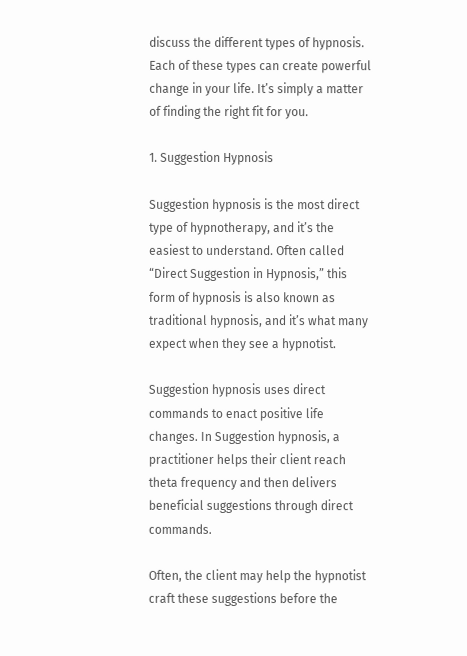discuss the different types of hypnosis. Each of these types can create powerful change in your life. It’s simply a matter of finding the right fit for you.

1. Suggestion Hypnosis

Suggestion hypnosis is the most direct type of hypnotherapy, and it’s the easiest to understand. Often called “Direct Suggestion in Hypnosis,” this form of hypnosis is also known as traditional hypnosis, and it’s what many expect when they see a hypnotist.

Suggestion hypnosis uses direct commands to enact positive life changes. In Suggestion hypnosis, a practitioner helps their client reach theta frequency and then delivers beneficial suggestions through direct commands.

Often, the client may help the hypnotist craft these suggestions before the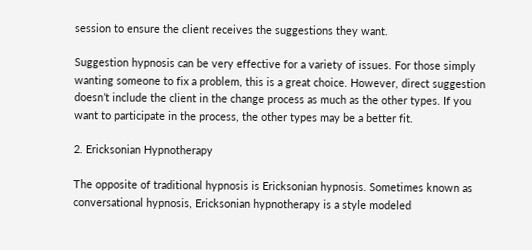session to ensure the client receives the suggestions they want.

Suggestion hypnosis can be very effective for a variety of issues. For those simply wanting someone to fix a problem, this is a great choice. However, direct suggestion doesn’t include the client in the change process as much as the other types. If you want to participate in the process, the other types may be a better fit.

2. Ericksonian Hypnotherapy

The opposite of traditional hypnosis is Ericksonian hypnosis. Sometimes known as conversational hypnosis, Ericksonian hypnotherapy is a style modeled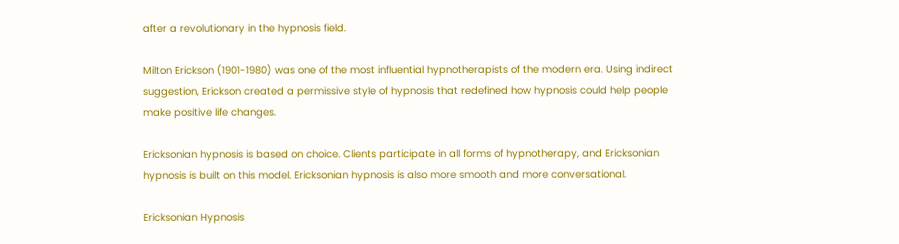after a revolutionary in the hypnosis field.

Milton Erickson (1901-1980) was one of the most influential hypnotherapists of the modern era. Using indirect suggestion, Erickson created a permissive style of hypnosis that redefined how hypnosis could help people make positive life changes.

Ericksonian hypnosis is based on choice. Clients participate in all forms of hypnotherapy, and Ericksonian hypnosis is built on this model. Ericksonian hypnosis is also more smooth and more conversational.

Ericksonian Hypnosis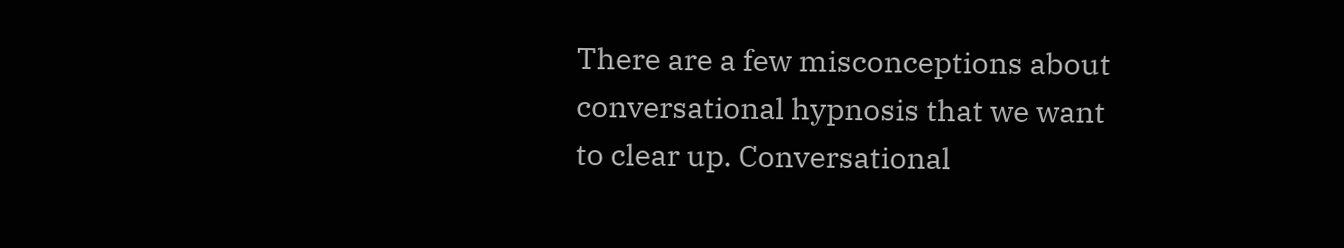There are a few misconceptions about conversational hypnosis that we want to clear up. Conversational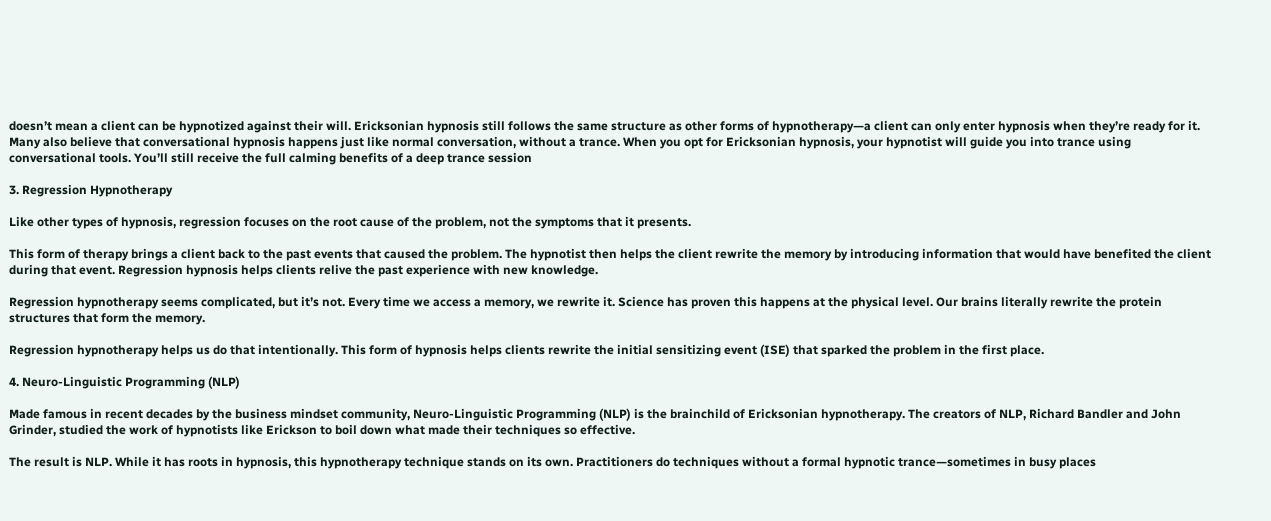doesn’t mean a client can be hypnotized against their will. Ericksonian hypnosis still follows the same structure as other forms of hypnotherapy—a client can only enter hypnosis when they’re ready for it. Many also believe that conversational hypnosis happens just like normal conversation, without a trance. When you opt for Ericksonian hypnosis, your hypnotist will guide you into trance using conversational tools. You’ll still receive the full calming benefits of a deep trance session

3. Regression Hypnotherapy

Like other types of hypnosis, regression focuses on the root cause of the problem, not the symptoms that it presents.

This form of therapy brings a client back to the past events that caused the problem. The hypnotist then helps the client rewrite the memory by introducing information that would have benefited the client during that event. Regression hypnosis helps clients relive the past experience with new knowledge.

Regression hypnotherapy seems complicated, but it’s not. Every time we access a memory, we rewrite it. Science has proven this happens at the physical level. Our brains literally rewrite the protein structures that form the memory.

Regression hypnotherapy helps us do that intentionally. This form of hypnosis helps clients rewrite the initial sensitizing event (ISE) that sparked the problem in the first place.

4. Neuro-Linguistic Programming (NLP)

Made famous in recent decades by the business mindset community, Neuro-Linguistic Programming (NLP) is the brainchild of Ericksonian hypnotherapy. The creators of NLP, Richard Bandler and John Grinder, studied the work of hypnotists like Erickson to boil down what made their techniques so effective.

The result is NLP. While it has roots in hypnosis, this hypnotherapy technique stands on its own. Practitioners do techniques without a formal hypnotic trance—sometimes in busy places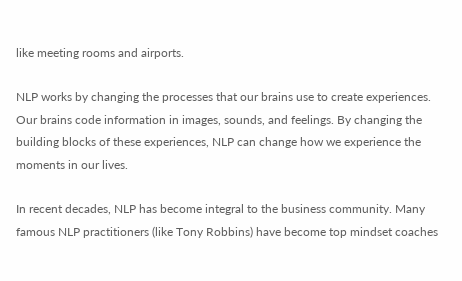like meeting rooms and airports.

NLP works by changing the processes that our brains use to create experiences. Our brains code information in images, sounds, and feelings. By changing the building blocks of these experiences, NLP can change how we experience the moments in our lives.

In recent decades, NLP has become integral to the business community. Many famous NLP practitioners (like Tony Robbins) have become top mindset coaches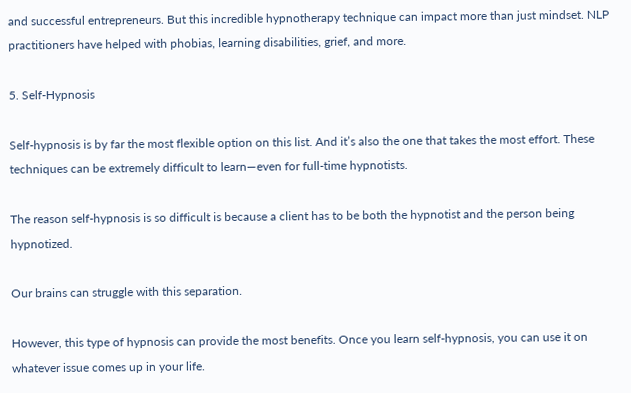and successful entrepreneurs. But this incredible hypnotherapy technique can impact more than just mindset. NLP practitioners have helped with phobias, learning disabilities, grief, and more.

5. Self-Hypnosis

Self-hypnosis is by far the most flexible option on this list. And it’s also the one that takes the most effort. These techniques can be extremely difficult to learn—even for full-time hypnotists.

The reason self-hypnosis is so difficult is because a client has to be both the hypnotist and the person being hypnotized.

Our brains can struggle with this separation.

However, this type of hypnosis can provide the most benefits. Once you learn self-hypnosis, you can use it on whatever issue comes up in your life.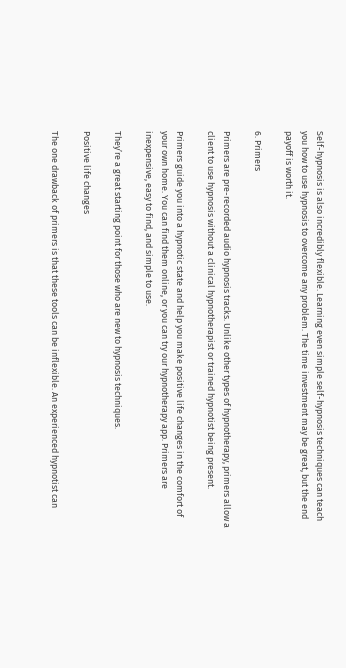Self-hypnosis is also incredibly flexible. Learning even simple self-hypnosis techniques can teach you how to use hypnosis to overcome any problem. The time investment may be great, but the end payoff is worth it.

6. Primers

Primers are pre-recorded audio hypnosis tracks. Unlike other types of hypnotherapy, primers allow a client to use hypnosis without a clinical hypnotherapist or trained hypnotist being present.

Primers guide you into a hypnotic state and help you make positive life changes in the comfort of your own home. You can find them online, or you can try our hypnotherapy app. Primers are inexpensive, easy to find, and simple to use.

They’re a great starting point for those who are new to hypnosis techniques.

Positive life changes

The one drawback of primers is that these tools can be inflexible. An experienced hypnotist can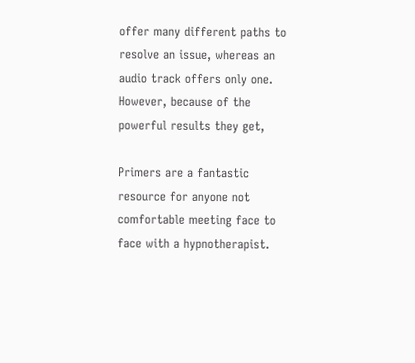offer many different paths to resolve an issue, whereas an audio track offers only one. However, because of the powerful results they get,

Primers are a fantastic resource for anyone not comfortable meeting face to face with a hypnotherapist.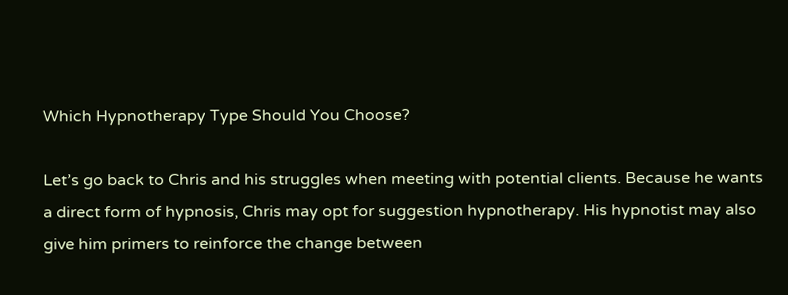Which Hypnotherapy Type Should You Choose?

Let’s go back to Chris and his struggles when meeting with potential clients. Because he wants a direct form of hypnosis, Chris may opt for suggestion hypnotherapy. His hypnotist may also give him primers to reinforce the change between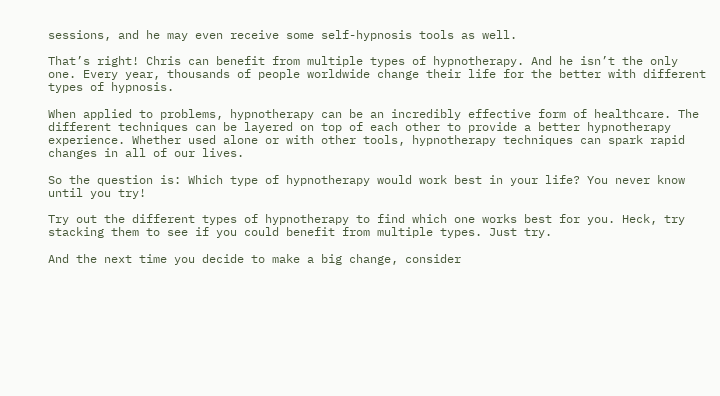sessions, and he may even receive some self-hypnosis tools as well.

That’s right! Chris can benefit from multiple types of hypnotherapy. And he isn’t the only one. Every year, thousands of people worldwide change their life for the better with different types of hypnosis.

When applied to problems, hypnotherapy can be an incredibly effective form of healthcare. The different techniques can be layered on top of each other to provide a better hypnotherapy experience. Whether used alone or with other tools, hypnotherapy techniques can spark rapid changes in all of our lives.

So the question is: Which type of hypnotherapy would work best in your life? You never know until you try!

Try out the different types of hypnotherapy to find which one works best for you. Heck, try stacking them to see if you could benefit from multiple types. Just try.

And the next time you decide to make a big change, consider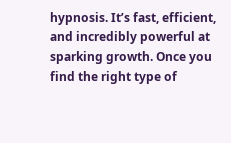hypnosis. It’s fast, efficient, and incredibly powerful at sparking growth. Once you find the right type of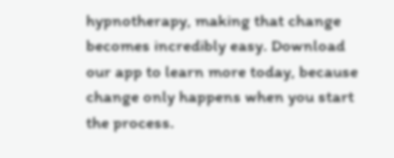hypnotherapy, making that change becomes incredibly easy. Download our app to learn more today, because change only happens when you start the process.